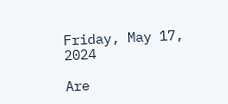Friday, May 17, 2024

Are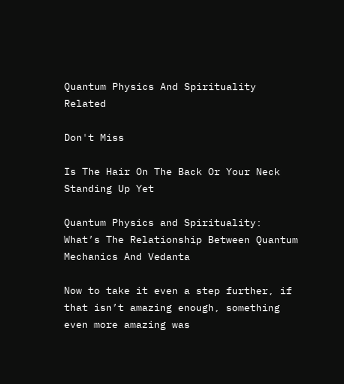Quantum Physics And Spirituality Related

Don't Miss

Is The Hair On The Back Or Your Neck Standing Up Yet

Quantum Physics and Spirituality: What’s The Relationship Between Quantum Mechanics And Vedanta

Now to take it even a step further, if that isn’t amazing enough, something even more amazing was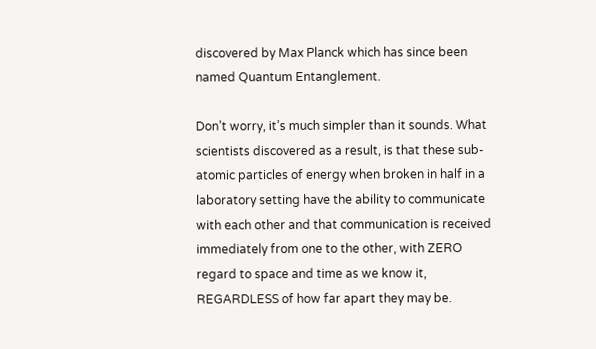discovered by Max Planck which has since been named Quantum Entanglement.

Don’t worry, it’s much simpler than it sounds. What scientists discovered as a result, is that these sub-atomic particles of energy when broken in half in a laboratory setting have the ability to communicate with each other and that communication is received immediately from one to the other, with ZERO regard to space and time as we know it, REGARDLESS of how far apart they may be.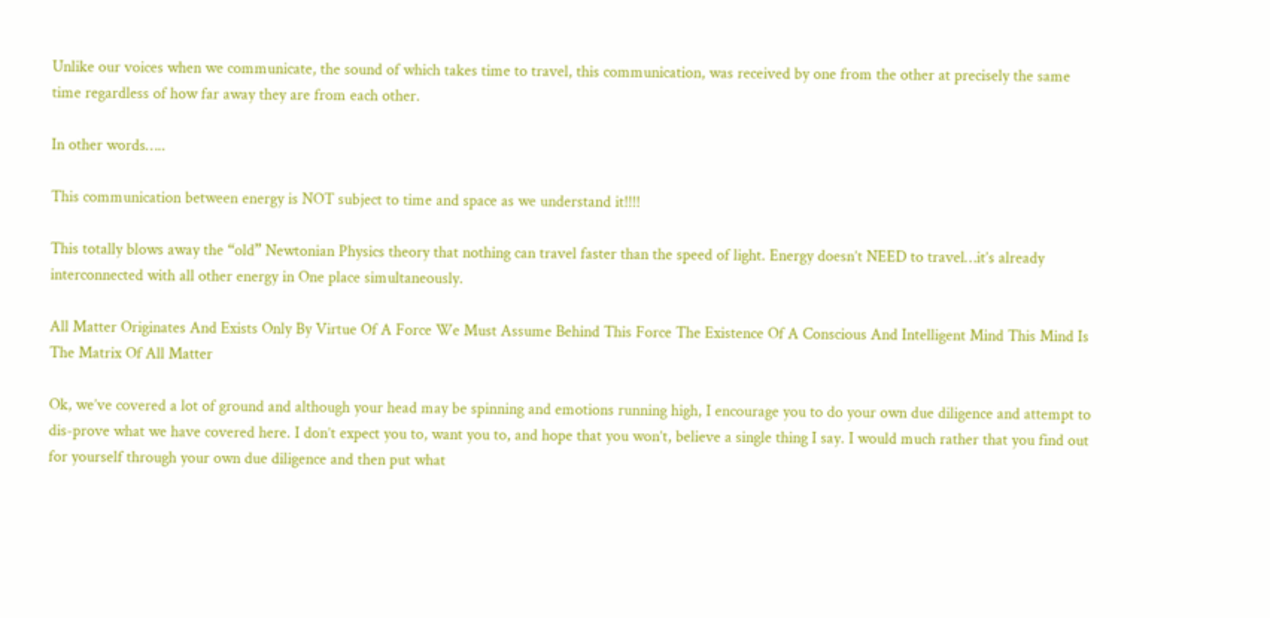Unlike our voices when we communicate, the sound of which takes time to travel, this communication, was received by one from the other at precisely the same time regardless of how far away they are from each other.

In other words…..

This communication between energy is NOT subject to time and space as we understand it!!!!

This totally blows away the “old” Newtonian Physics theory that nothing can travel faster than the speed of light. Energy doesn’t NEED to travel…it’s already interconnected with all other energy in One place simultaneously.

All Matter Originates And Exists Only By Virtue Of A Force We Must Assume Behind This Force The Existence Of A Conscious And Intelligent Mind This Mind Is The Matrix Of All Matter

Ok, we’ve covered a lot of ground and although your head may be spinning and emotions running high, I encourage you to do your own due diligence and attempt to dis-prove what we have covered here. I don’t expect you to, want you to, and hope that you won’t, believe a single thing I say. I would much rather that you find out for yourself through your own due diligence and then put what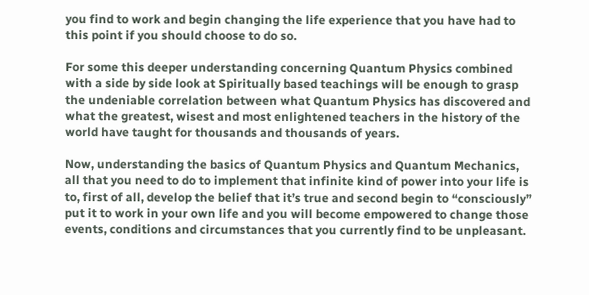you find to work and begin changing the life experience that you have had to this point if you should choose to do so.

For some this deeper understanding concerning Quantum Physics combined with a side by side look at Spiritually based teachings will be enough to grasp the undeniable correlation between what Quantum Physics has discovered and what the greatest, wisest and most enlightened teachers in the history of the world have taught for thousands and thousands of years.

Now, understanding the basics of Quantum Physics and Quantum Mechanics, all that you need to do to implement that infinite kind of power into your life is to, first of all, develop the belief that it’s true and second begin to “consciously” put it to work in your own life and you will become empowered to change those events, conditions and circumstances that you currently find to be unpleasant.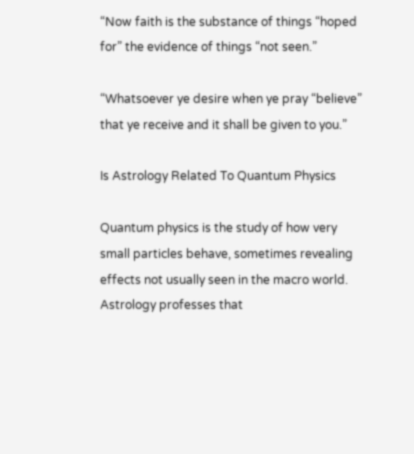“Now faith is the substance of things “hoped for” the evidence of things “not seen.”

“Whatsoever ye desire when ye pray “believe” that ye receive and it shall be given to you.”

Is Astrology Related To Quantum Physics

Quantum physics is the study of how very small particles behave, sometimes revealing effects not usually seen in the macro world. Astrology professes that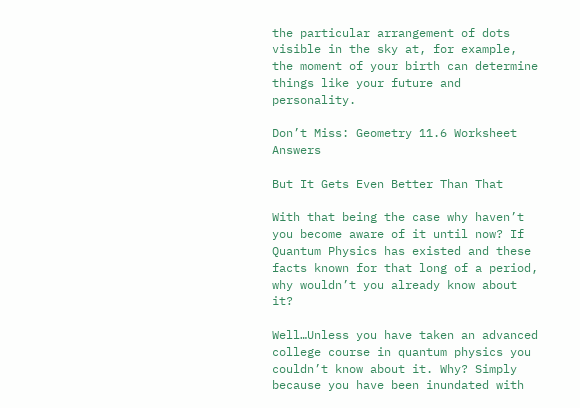the particular arrangement of dots visible in the sky at, for example, the moment of your birth can determine things like your future and personality.

Don’t Miss: Geometry 11.6 Worksheet Answers

But It Gets Even Better Than That

With that being the case why haven’t you become aware of it until now? If Quantum Physics has existed and these facts known for that long of a period, why wouldn’t you already know about it?

Well…Unless you have taken an advanced college course in quantum physics you couldn’t know about it. Why? Simply because you have been inundated with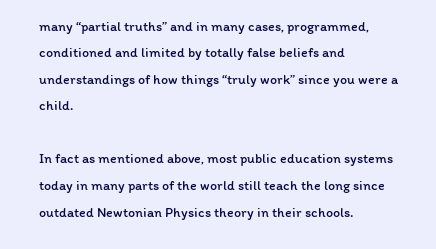many “partial truths” and in many cases, programmed, conditioned and limited by totally false beliefs and understandings of how things “truly work” since you were a child.

In fact as mentioned above, most public education systems today in many parts of the world still teach the long since outdated Newtonian Physics theory in their schools.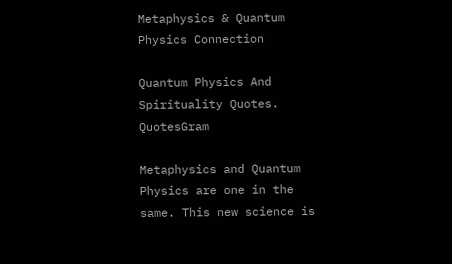Metaphysics & Quantum Physics Connection

Quantum Physics And Spirituality Quotes. QuotesGram

Metaphysics and Quantum Physics are one in the same. This new science is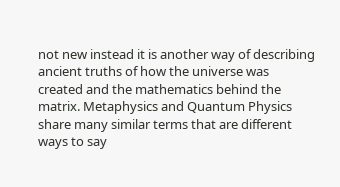not new instead it is another way of describing ancient truths of how the universe was created and the mathematics behind the matrix. Metaphysics and Quantum Physics share many similar terms that are different ways to say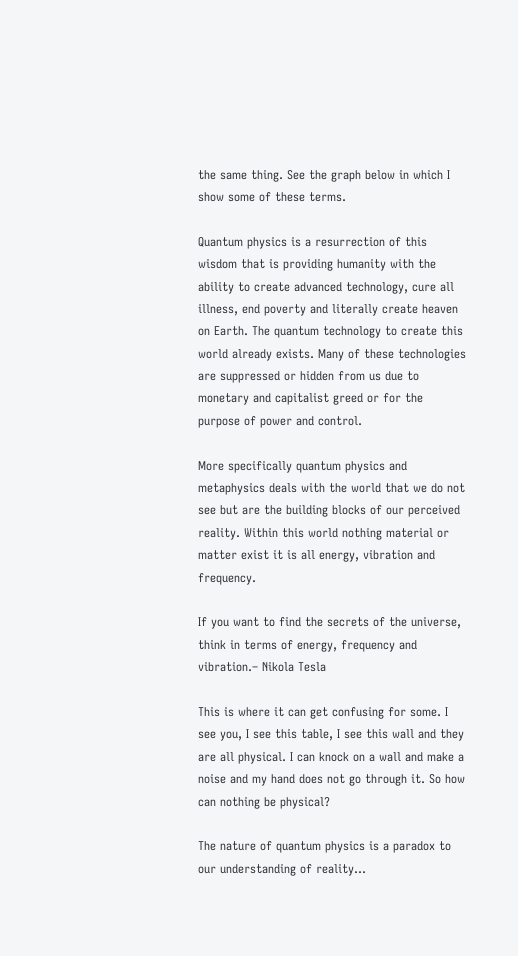the same thing. See the graph below in which I show some of these terms.

Quantum physics is a resurrection of this wisdom that is providing humanity with the ability to create advanced technology, cure all illness, end poverty and literally create heaven on Earth. The quantum technology to create this world already exists. Many of these technologies are suppressed or hidden from us due to monetary and capitalist greed or for the purpose of power and control.

More specifically quantum physics and metaphysics deals with the world that we do not see but are the building blocks of our perceived reality. Within this world nothing material or matter exist it is all energy, vibration and frequency.

If you want to find the secrets of the universe, think in terms of energy, frequency and vibration.– Nikola Tesla

This is where it can get confusing for some. I see you, I see this table, I see this wall and they are all physical. I can knock on a wall and make a noise and my hand does not go through it. So how can nothing be physical?

The nature of quantum physics is a paradox to our understanding of reality…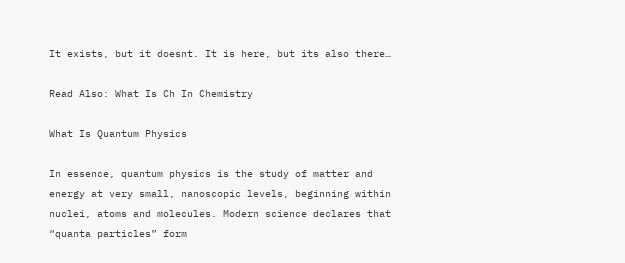It exists, but it doesnt. It is here, but its also there…

Read Also: What Is Ch In Chemistry

What Is Quantum Physics

In essence, quantum physics is the study of matter and energy at very small, nanoscopic levels, beginning within nuclei, atoms and molecules. Modern science declares that “quanta particles” form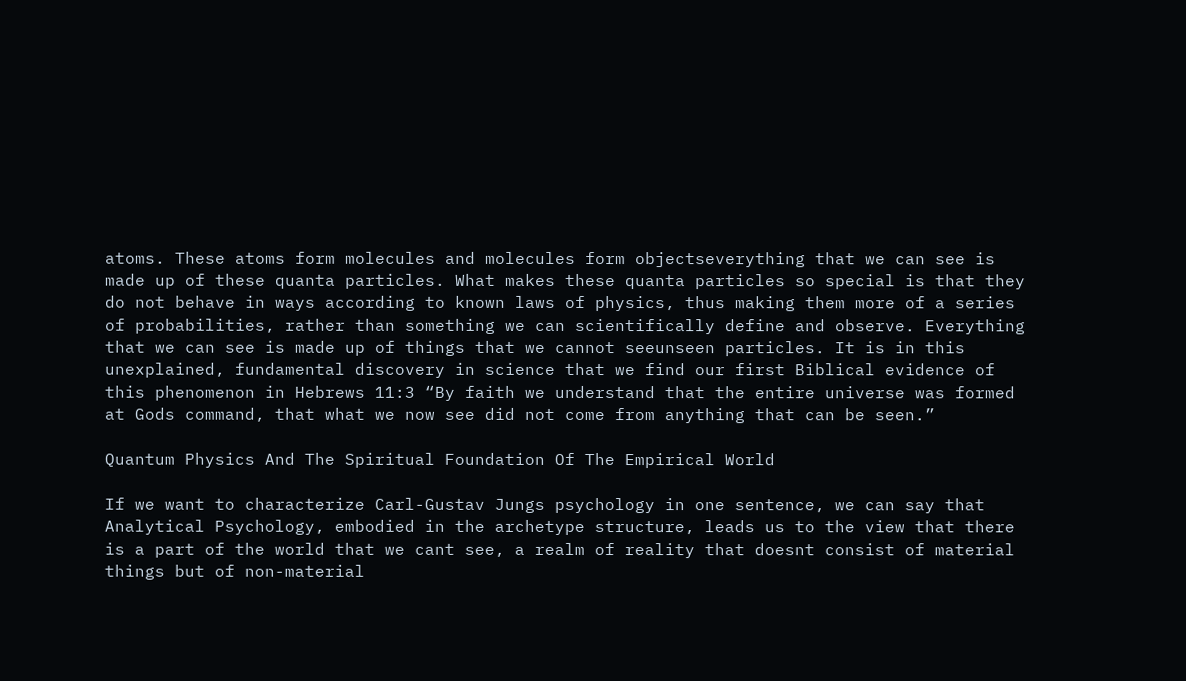atoms. These atoms form molecules and molecules form objectseverything that we can see is made up of these quanta particles. What makes these quanta particles so special is that they do not behave in ways according to known laws of physics, thus making them more of a series of probabilities, rather than something we can scientifically define and observe. Everything that we can see is made up of things that we cannot seeunseen particles. It is in this unexplained, fundamental discovery in science that we find our first Biblical evidence of this phenomenon in Hebrews 11:3 “By faith we understand that the entire universe was formed at Gods command, that what we now see did not come from anything that can be seen.”

Quantum Physics And The Spiritual Foundation Of The Empirical World

If we want to characterize Carl-Gustav Jungs psychology in one sentence, we can say that Analytical Psychology, embodied in the archetype structure, leads us to the view that there is a part of the world that we cant see, a realm of reality that doesnt consist of material things but of non-material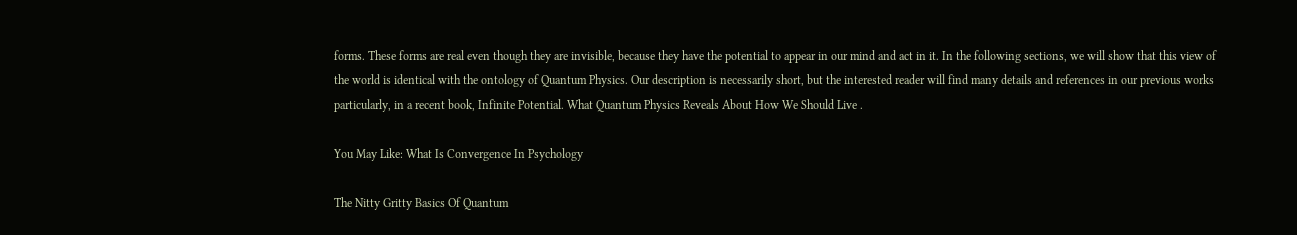forms. These forms are real even though they are invisible, because they have the potential to appear in our mind and act in it. In the following sections, we will show that this view of the world is identical with the ontology of Quantum Physics. Our description is necessarily short, but the interested reader will find many details and references in our previous works particularly, in a recent book, Infinite Potential. What Quantum Physics Reveals About How We Should Live .

You May Like: What Is Convergence In Psychology

The Nitty Gritty Basics Of Quantum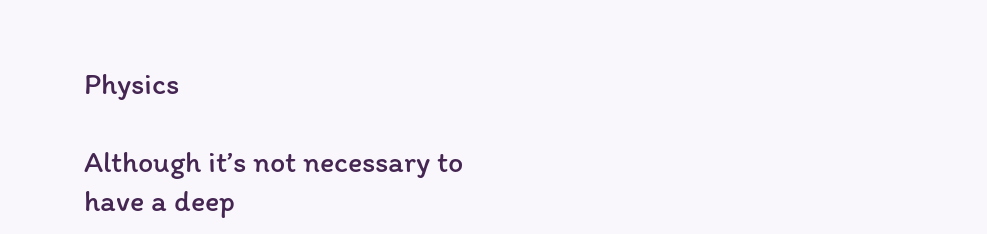Physics

Although it’s not necessary to have a deep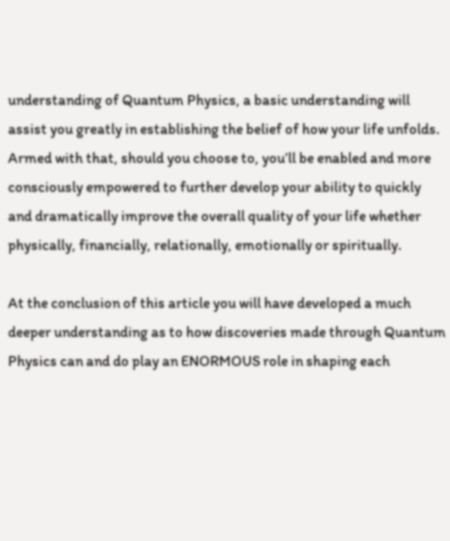understanding of Quantum Physics, a basic understanding will assist you greatly in establishing the belief of how your life unfolds. Armed with that, should you choose to, you’ll be enabled and more consciously empowered to further develop your ability to quickly and dramatically improve the overall quality of your life whether physically, financially, relationally, emotionally or spiritually.

At the conclusion of this article you will have developed a much deeper understanding as to how discoveries made through Quantum Physics can and do play an ENORMOUS role in shaping each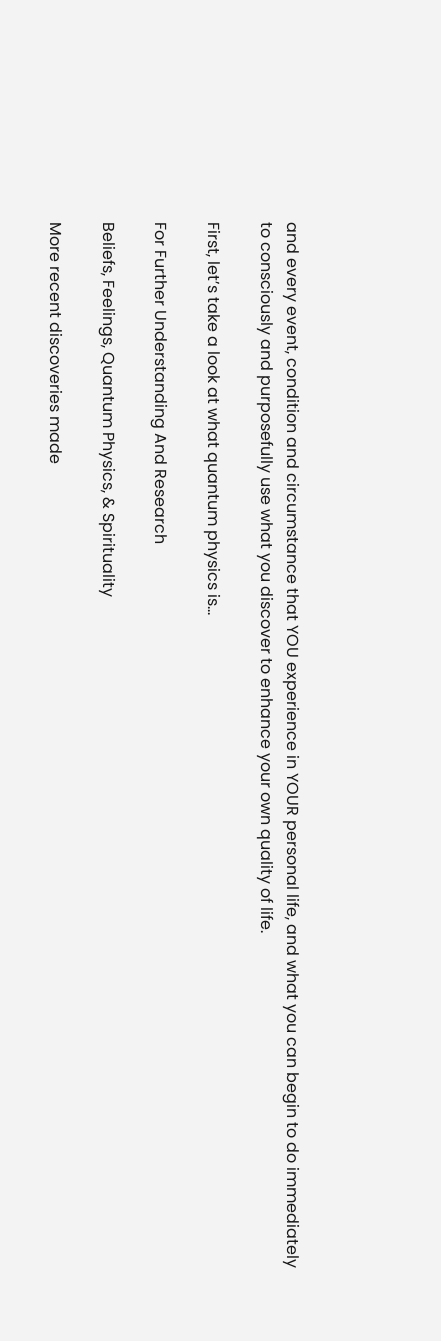and every event, condition and circumstance that YOU experience in YOUR personal life, and what you can begin to do immediately to consciously and purposefully use what you discover to enhance your own quality of life.

First, let’s take a look at what quantum physics is…

For Further Understanding And Research

Beliefs, Feelings, Quantum Physics, & Spirituality

More recent discoveries made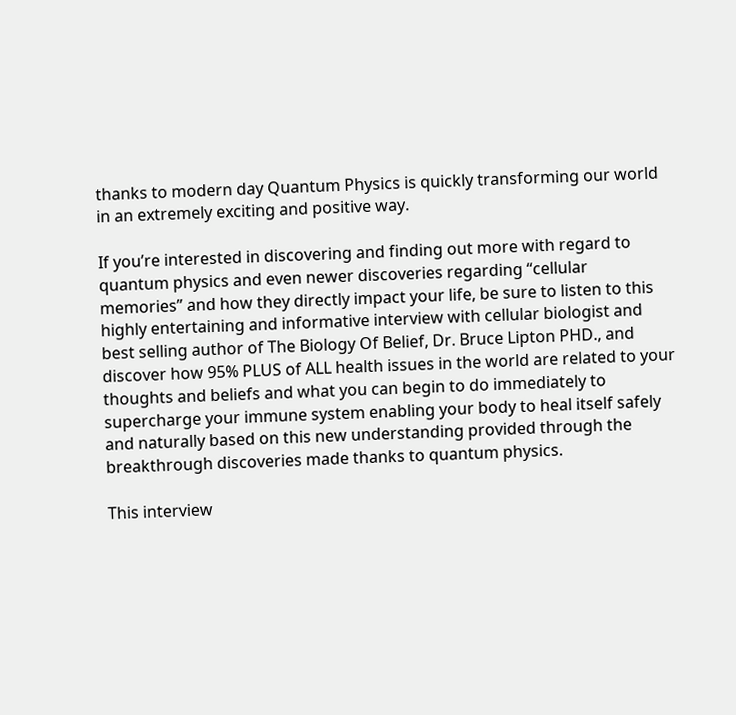thanks to modern day Quantum Physics is quickly transforming our world in an extremely exciting and positive way.

If you’re interested in discovering and finding out more with regard to quantum physics and even newer discoveries regarding “cellular memories” and how they directly impact your life, be sure to listen to this highly entertaining and informative interview with cellular biologist and best selling author of The Biology Of Belief, Dr. Bruce Lipton PHD., and discover how 95% PLUS of ALL health issues in the world are related to your thoughts and beliefs and what you can begin to do immediately to supercharge your immune system enabling your body to heal itself safely and naturally based on this new understanding provided through the breakthrough discoveries made thanks to quantum physics.

This interview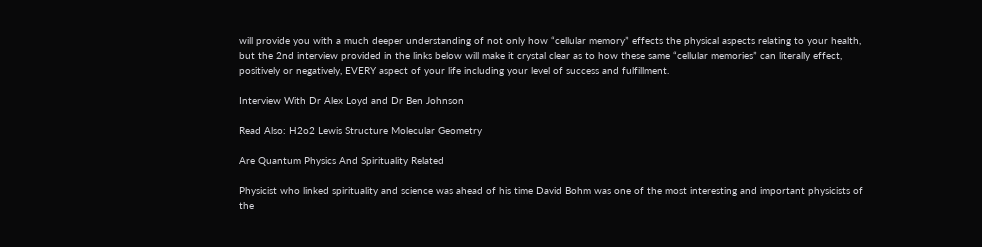will provide you with a much deeper understanding of not only how “cellular memory” effects the physical aspects relating to your health, but the 2nd interview provided in the links below will make it crystal clear as to how these same “cellular memories” can literally effect, positively or negatively, EVERY aspect of your life including your level of success and fulfillment.

Interview With Dr Alex Loyd and Dr Ben Johnson

Read Also: H2o2 Lewis Structure Molecular Geometry

Are Quantum Physics And Spirituality Related

Physicist who linked spirituality and science was ahead of his time David Bohm was one of the most interesting and important physicists of the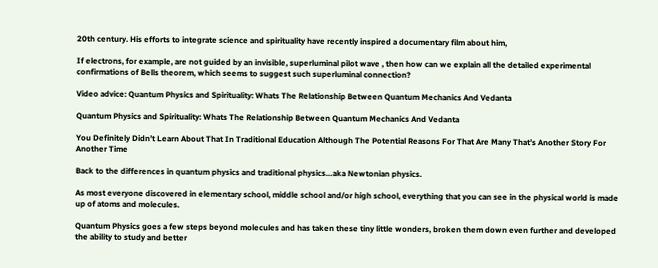20th century. His efforts to integrate science and spirituality have recently inspired a documentary film about him,

If electrons, for example, are not guided by an invisible, superluminal pilot wave , then how can we explain all the detailed experimental confirmations of Bells theorem, which seems to suggest such superluminal connection?

Video advice: Quantum Physics and Spirituality: Whats The Relationship Between Quantum Mechanics And Vedanta

Quantum Physics and Spirituality: Whats The Relationship Between Quantum Mechanics And Vedanta

You Definitely Didn’t Learn About That In Traditional Education Although The Potential Reasons For That Are Many That’s Another Story For Another Time

Back to the differences in quantum physics and traditional physics…aka Newtonian physics.

As most everyone discovered in elementary school, middle school and/or high school, everything that you can see in the physical world is made up of atoms and molecules.

Quantum Physics goes a few steps beyond molecules and has taken these tiny little wonders, broken them down even further and developed the ability to study and better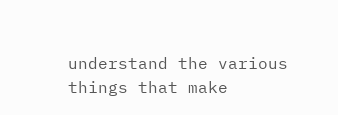understand the various things that make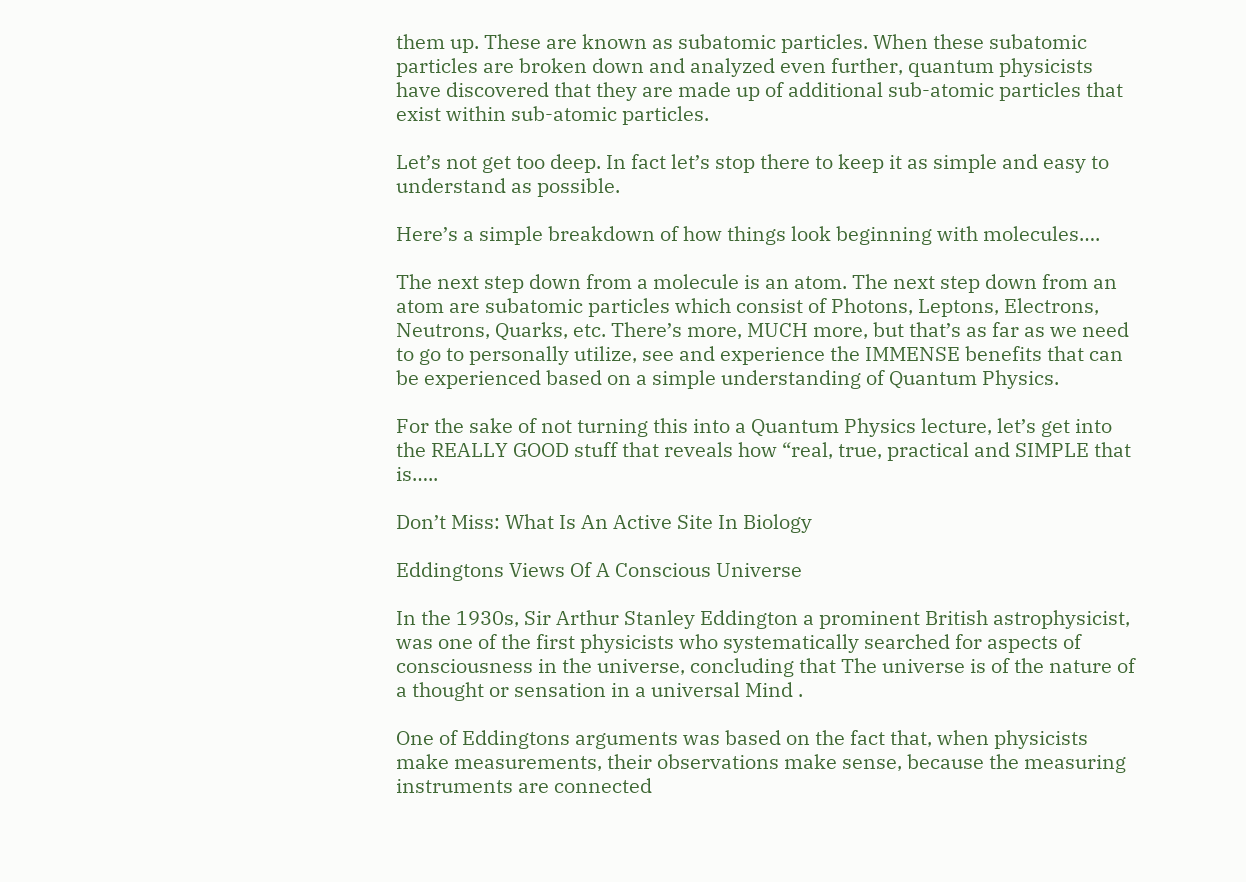them up. These are known as subatomic particles. When these subatomic particles are broken down and analyzed even further, quantum physicists have discovered that they are made up of additional sub-atomic particles that exist within sub-atomic particles.

Let’s not get too deep. In fact let’s stop there to keep it as simple and easy to understand as possible.

Here’s a simple breakdown of how things look beginning with molecules….

The next step down from a molecule is an atom. The next step down from an atom are subatomic particles which consist of Photons, Leptons, Electrons, Neutrons, Quarks, etc. There’s more, MUCH more, but that’s as far as we need to go to personally utilize, see and experience the IMMENSE benefits that can be experienced based on a simple understanding of Quantum Physics.

For the sake of not turning this into a Quantum Physics lecture, let’s get into the REALLY GOOD stuff that reveals how “real, true, practical and SIMPLE that is…..

Don’t Miss: What Is An Active Site In Biology

Eddingtons Views Of A Conscious Universe

In the 1930s, Sir Arthur Stanley Eddington a prominent British astrophysicist, was one of the first physicists who systematically searched for aspects of consciousness in the universe, concluding that The universe is of the nature of a thought or sensation in a universal Mind .

One of Eddingtons arguments was based on the fact that, when physicists make measurements, their observations make sense, because the measuring instruments are connected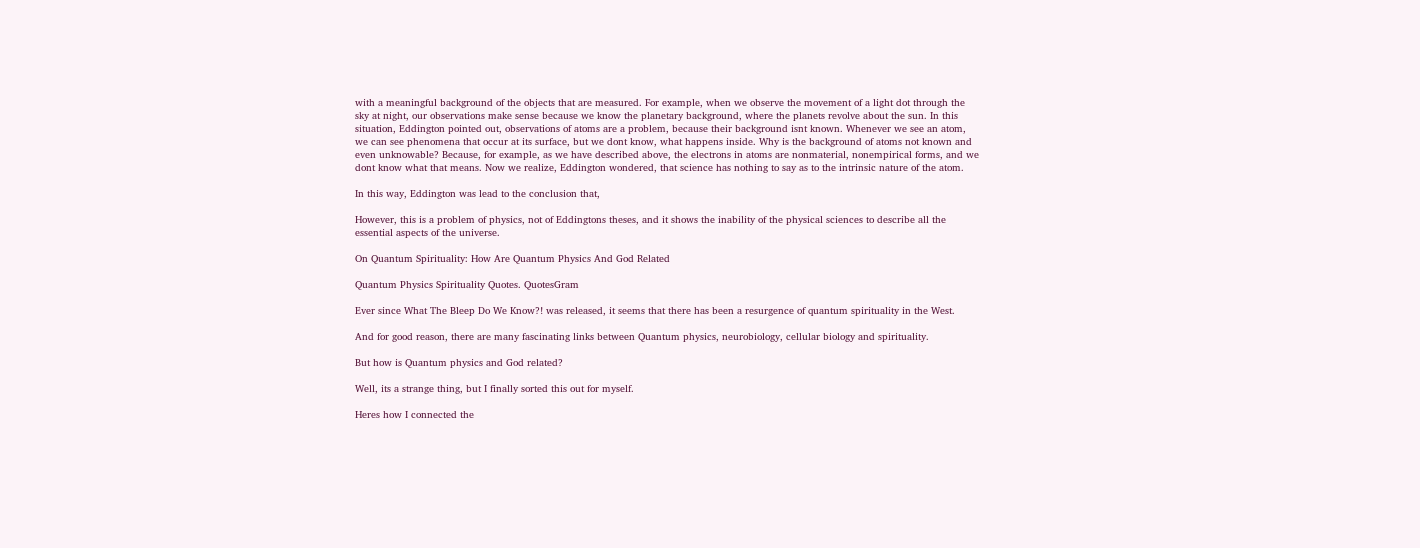with a meaningful background of the objects that are measured. For example, when we observe the movement of a light dot through the sky at night, our observations make sense because we know the planetary background, where the planets revolve about the sun. In this situation, Eddington pointed out, observations of atoms are a problem, because their background isnt known. Whenever we see an atom, we can see phenomena that occur at its surface, but we dont know, what happens inside. Why is the background of atoms not known and even unknowable? Because, for example, as we have described above, the electrons in atoms are nonmaterial, nonempirical forms, and we dont know what that means. Now we realize, Eddington wondered, that science has nothing to say as to the intrinsic nature of the atom.

In this way, Eddington was lead to the conclusion that,

However, this is a problem of physics, not of Eddingtons theses, and it shows the inability of the physical sciences to describe all the essential aspects of the universe.

On Quantum Spirituality: How Are Quantum Physics And God Related

Quantum Physics Spirituality Quotes. QuotesGram

Ever since What The Bleep Do We Know?! was released, it seems that there has been a resurgence of quantum spirituality in the West.

And for good reason, there are many fascinating links between Quantum physics, neurobiology, cellular biology and spirituality.

But how is Quantum physics and God related?

Well, its a strange thing, but I finally sorted this out for myself.

Heres how I connected the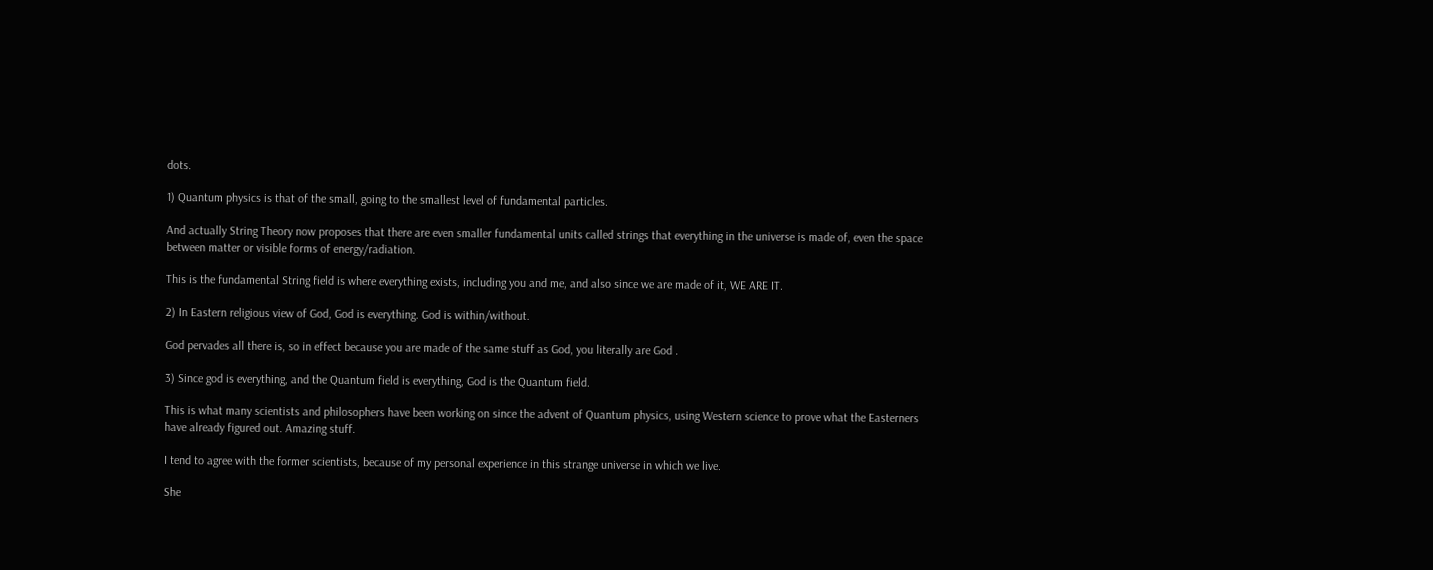dots.

1) Quantum physics is that of the small, going to the smallest level of fundamental particles.

And actually String Theory now proposes that there are even smaller fundamental units called strings that everything in the universe is made of, even the space between matter or visible forms of energy/radiation.

This is the fundamental String field is where everything exists, including you and me, and also since we are made of it, WE ARE IT.

2) In Eastern religious view of God, God is everything. God is within/without.

God pervades all there is, so in effect because you are made of the same stuff as God, you literally are God .

3) Since god is everything, and the Quantum field is everything, God is the Quantum field.

This is what many scientists and philosophers have been working on since the advent of Quantum physics, using Western science to prove what the Easterners have already figured out. Amazing stuff.

I tend to agree with the former scientists, because of my personal experience in this strange universe in which we live.

She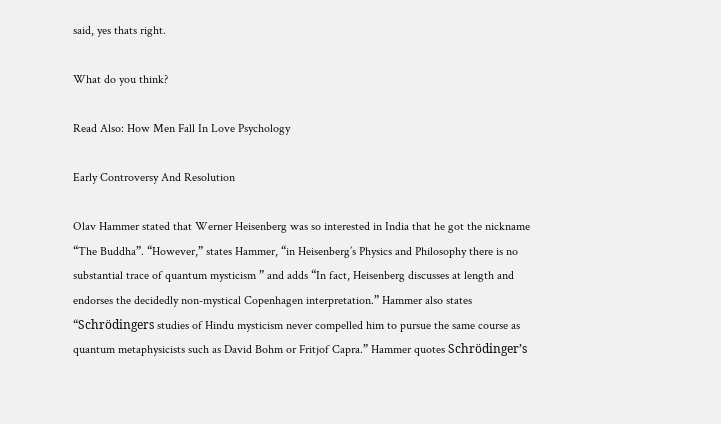said, yes thats right.

What do you think?

Read Also: How Men Fall In Love Psychology

Early Controversy And Resolution

Olav Hammer stated that Werner Heisenberg was so interested in India that he got the nickname “The Buddha”. “However,” states Hammer, “in Heisenberg’s Physics and Philosophy there is no substantial trace of quantum mysticism ” and adds “In fact, Heisenberg discusses at length and endorses the decidedly non-mystical Copenhagen interpretation.” Hammer also states “Schrödingers studies of Hindu mysticism never compelled him to pursue the same course as quantum metaphysicists such as David Bohm or Fritjof Capra.” Hammer quotes Schrödinger’s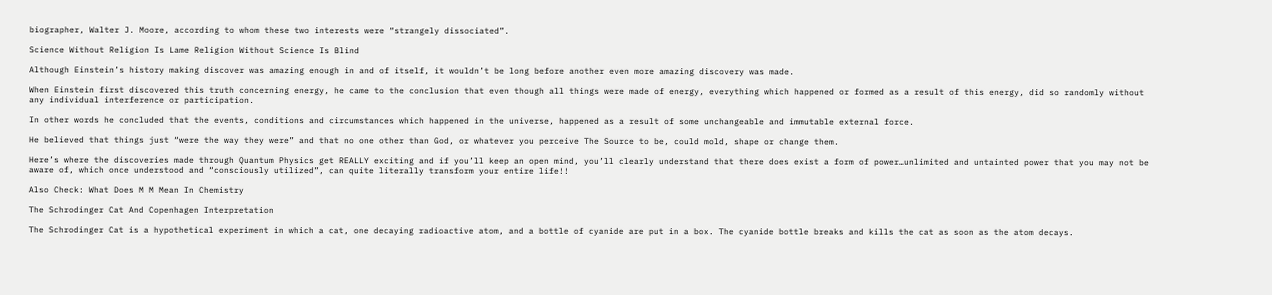biographer, Walter J. Moore, according to whom these two interests were “strangely dissociated”.

Science Without Religion Is Lame Religion Without Science Is Blind

Although Einstein’s history making discover was amazing enough in and of itself, it wouldn’t be long before another even more amazing discovery was made.

When Einstein first discovered this truth concerning energy, he came to the conclusion that even though all things were made of energy, everything which happened or formed as a result of this energy, did so randomly without any individual interference or participation.

In other words he concluded that the events, conditions and circumstances which happened in the universe, happened as a result of some unchangeable and immutable external force.

He believed that things just “were the way they were” and that no one other than God, or whatever you perceive The Source to be, could mold, shape or change them.

Here’s where the discoveries made through Quantum Physics get REALLY exciting and if you’ll keep an open mind, you’ll clearly understand that there does exist a form of power…unlimited and untainted power that you may not be aware of, which once understood and “consciously utilized”, can quite literally transform your entire life!!

Also Check: What Does M M Mean In Chemistry

The Schrodinger Cat And Copenhagen Interpretation

The Schrodinger Cat is a hypothetical experiment in which a cat, one decaying radioactive atom, and a bottle of cyanide are put in a box. The cyanide bottle breaks and kills the cat as soon as the atom decays.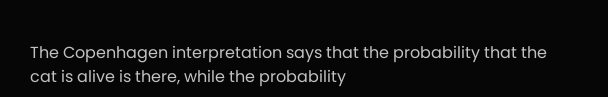The Copenhagen interpretation says that the probability that the cat is alive is there, while the probability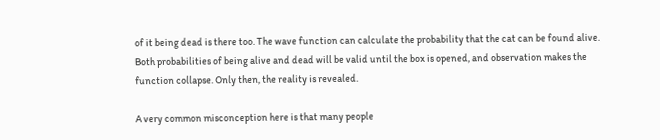of it being dead is there too. The wave function can calculate the probability that the cat can be found alive. Both probabilities of being alive and dead will be valid until the box is opened, and observation makes the function collapse. Only then, the reality is revealed.

A very common misconception here is that many people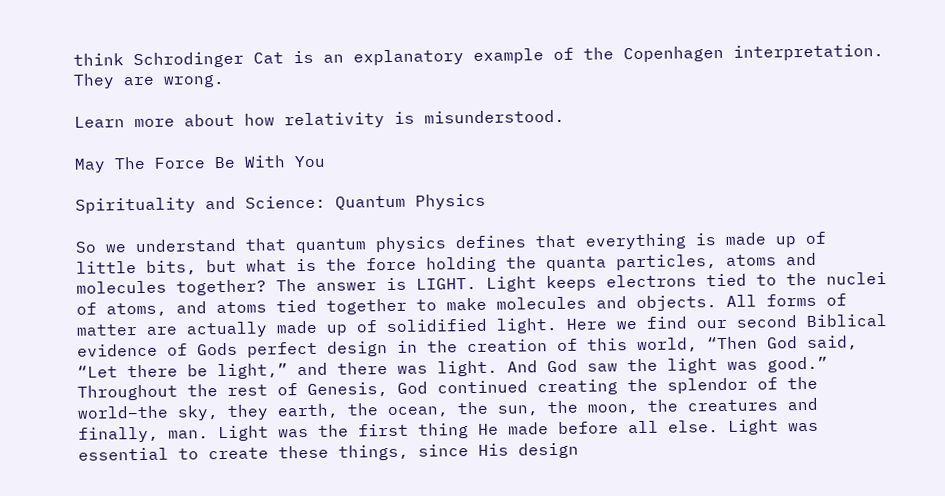think Schrodinger Cat is an explanatory example of the Copenhagen interpretation. They are wrong.

Learn more about how relativity is misunderstood.

May The Force Be With You

Spirituality and Science: Quantum Physics

So we understand that quantum physics defines that everything is made up of little bits, but what is the force holding the quanta particles, atoms and molecules together? The answer is LIGHT. Light keeps electrons tied to the nuclei of atoms, and atoms tied together to make molecules and objects. All forms of matter are actually made up of solidified light. Here we find our second Biblical evidence of Gods perfect design in the creation of this world, “Then God said, “Let there be light,” and there was light. And God saw the light was good.” Throughout the rest of Genesis, God continued creating the splendor of the world–the sky, they earth, the ocean, the sun, the moon, the creatures and finally, man. Light was the first thing He made before all else. Light was essential to create these things, since His design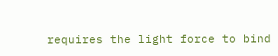requires the light force to bind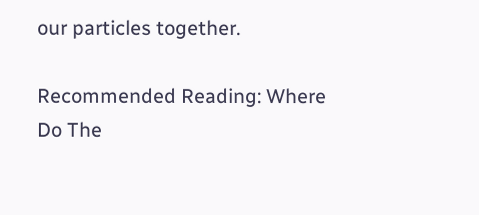our particles together.

Recommended Reading: Where Do The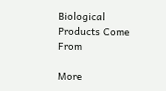Biological Products Come From

More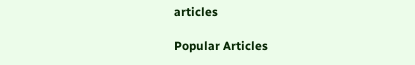articles

Popular Articles